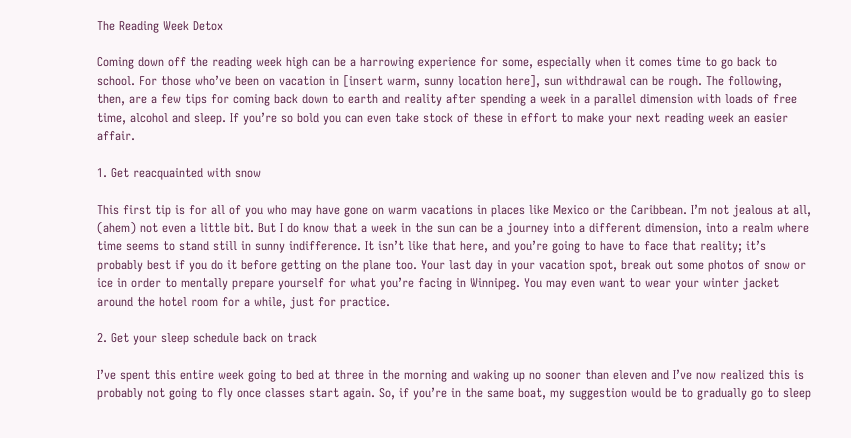The Reading Week Detox

Coming down off the reading week high can be a harrowing experience for some, especially when it comes time to go back to school. For those who’ve been on vacation in [insert warm, sunny location here], sun withdrawal can be rough. The following, then, are a few tips for coming back down to earth and reality after spending a week in a parallel dimension with loads of free time, alcohol and sleep. If you’re so bold you can even take stock of these in effort to make your next reading week an easier affair.

1. Get reacquainted with snow

This first tip is for all of you who may have gone on warm vacations in places like Mexico or the Caribbean. I’m not jealous at all, (ahem) not even a little bit. But I do know that a week in the sun can be a journey into a different dimension, into a realm where time seems to stand still in sunny indifference. It isn’t like that here, and you’re going to have to face that reality; it’s probably best if you do it before getting on the plane too. Your last day in your vacation spot, break out some photos of snow or ice in order to mentally prepare yourself for what you’re facing in Winnipeg. You may even want to wear your winter jacket around the hotel room for a while, just for practice.

2. Get your sleep schedule back on track

I’ve spent this entire week going to bed at three in the morning and waking up no sooner than eleven and I’ve now realized this is probably not going to fly once classes start again. So, if you’re in the same boat, my suggestion would be to gradually go to sleep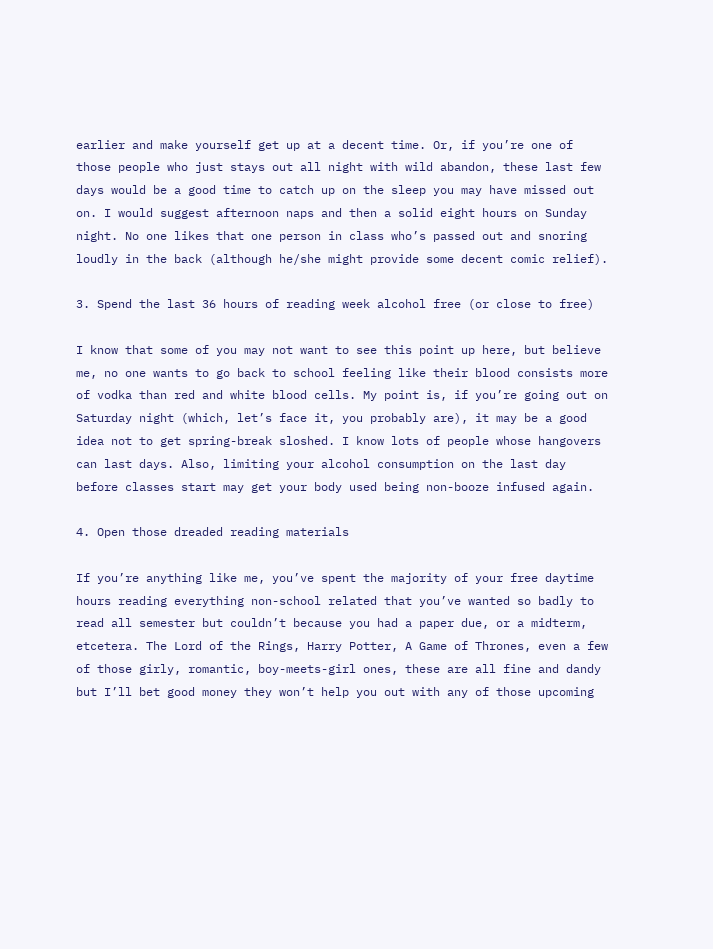earlier and make yourself get up at a decent time. Or, if you’re one of those people who just stays out all night with wild abandon, these last few days would be a good time to catch up on the sleep you may have missed out on. I would suggest afternoon naps and then a solid eight hours on Sunday night. No one likes that one person in class who’s passed out and snoring loudly in the back (although he/she might provide some decent comic relief).

3. Spend the last 36 hours of reading week alcohol free (or close to free)

I know that some of you may not want to see this point up here, but believe me, no one wants to go back to school feeling like their blood consists more of vodka than red and white blood cells. My point is, if you’re going out on Saturday night (which, let’s face it, you probably are), it may be a good idea not to get spring-break sloshed. I know lots of people whose hangovers can last days. Also, limiting your alcohol consumption on the last day before classes start may get your body used being non-booze infused again.

4. Open those dreaded reading materials

If you’re anything like me, you’ve spent the majority of your free daytime hours reading everything non-school related that you’ve wanted so badly to read all semester but couldn’t because you had a paper due, or a midterm, etcetera. The Lord of the Rings, Harry Potter, A Game of Thrones, even a few of those girly, romantic, boy-meets-girl ones, these are all fine and dandy but I’ll bet good money they won’t help you out with any of those upcoming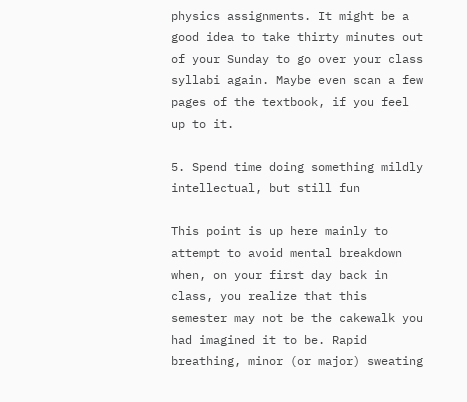physics assignments. It might be a good idea to take thirty minutes out of your Sunday to go over your class syllabi again. Maybe even scan a few pages of the textbook, if you feel up to it.

5. Spend time doing something mildly intellectual, but still fun

This point is up here mainly to attempt to avoid mental breakdown when, on your first day back in class, you realize that this semester may not be the cakewalk you had imagined it to be. Rapid breathing, minor (or major) sweating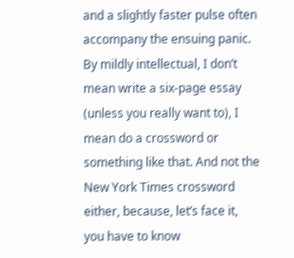and a slightly faster pulse often accompany the ensuing panic. By mildly intellectual, I don’t mean write a six-page essay (unless you really want to), I mean do a crossword or something like that. And not the New York Times crossword either, because, let’s face it, you have to know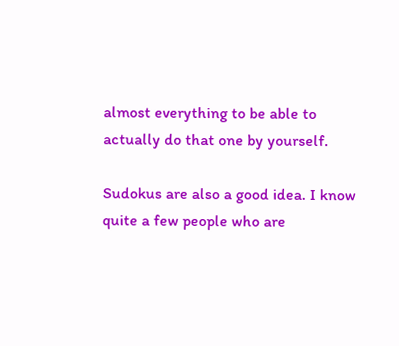almost everything to be able to actually do that one by yourself.

Sudokus are also a good idea. I know quite a few people who are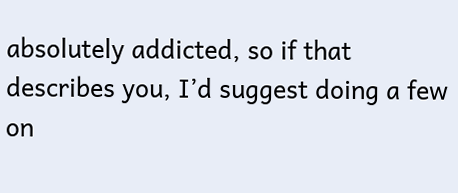absolutely addicted, so if that describes you, I’d suggest doing a few on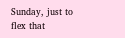Sunday, just to flex that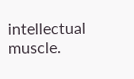intellectual muscle.